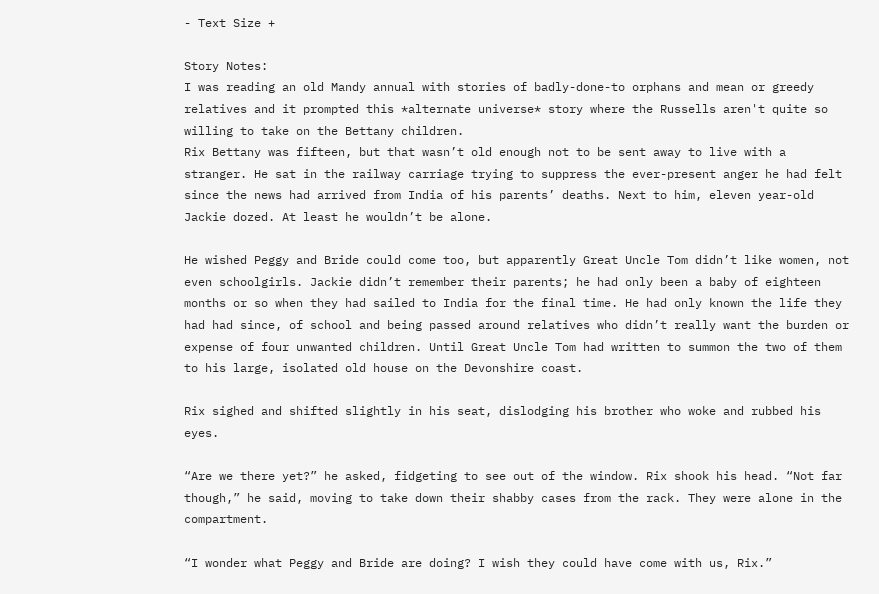- Text Size +

Story Notes:
I was reading an old Mandy annual with stories of badly-done-to orphans and mean or greedy relatives and it prompted this *alternate universe* story where the Russells aren't quite so willing to take on the Bettany children.
Rix Bettany was fifteen, but that wasn’t old enough not to be sent away to live with a stranger. He sat in the railway carriage trying to suppress the ever-present anger he had felt since the news had arrived from India of his parents’ deaths. Next to him, eleven year-old Jackie dozed. At least he wouldn’t be alone.

He wished Peggy and Bride could come too, but apparently Great Uncle Tom didn’t like women, not even schoolgirls. Jackie didn’t remember their parents; he had only been a baby of eighteen months or so when they had sailed to India for the final time. He had only known the life they had had since, of school and being passed around relatives who didn’t really want the burden or expense of four unwanted children. Until Great Uncle Tom had written to summon the two of them to his large, isolated old house on the Devonshire coast.

Rix sighed and shifted slightly in his seat, dislodging his brother who woke and rubbed his eyes.

“Are we there yet?” he asked, fidgeting to see out of the window. Rix shook his head. “Not far though,” he said, moving to take down their shabby cases from the rack. They were alone in the compartment.

“I wonder what Peggy and Bride are doing? I wish they could have come with us, Rix.”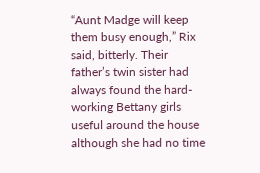“Aunt Madge will keep them busy enough,” Rix said, bitterly. Their father’s twin sister had always found the hard-working Bettany girls useful around the house although she had no time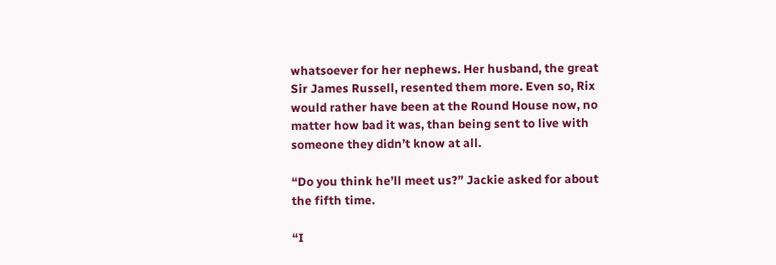whatsoever for her nephews. Her husband, the great Sir James Russell, resented them more. Even so, Rix would rather have been at the Round House now, no matter how bad it was, than being sent to live with someone they didn’t know at all.

“Do you think he’ll meet us?” Jackie asked for about the fifth time.

“I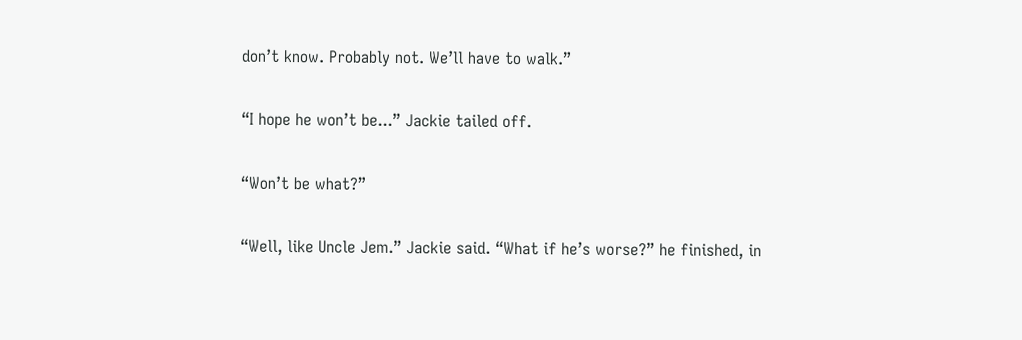don’t know. Probably not. We’ll have to walk.”

“I hope he won’t be...” Jackie tailed off.

“Won’t be what?”

“Well, like Uncle Jem.” Jackie said. “What if he’s worse?” he finished, in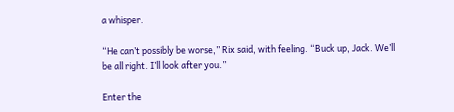a whisper.

“He can’t possibly be worse,” Rix said, with feeling. “Buck up, Jack. We’ll be all right. I’ll look after you.”

Enter the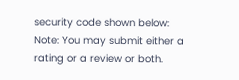security code shown below:
Note: You may submit either a rating or a review or both.